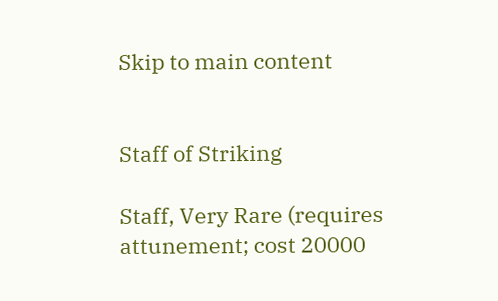Skip to main content


Staff of Striking

Staff, Very Rare (requires attunement; cost 20000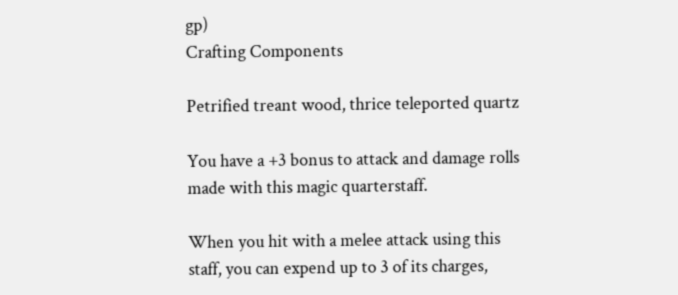gp)
Crafting Components

Petrified treant wood, thrice teleported quartz

You have a +3 bonus to attack and damage rolls made with this magic quarterstaff.

When you hit with a melee attack using this staff, you can expend up to 3 of its charges,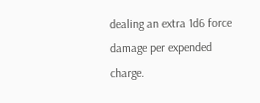dealing an extra 1d6 force damage per expended charge.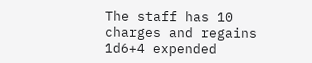The staff has 10 charges and regains 1d6+4 expended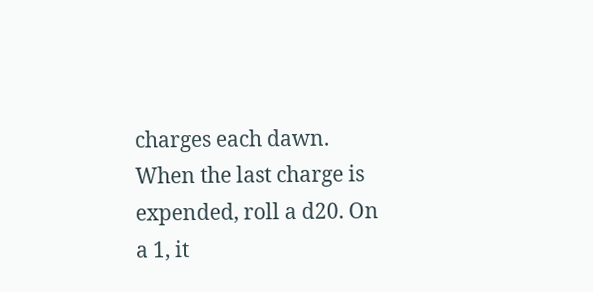charges each dawn. When the last charge is expended, roll a d20. On a 1, it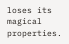loses its magical properties.